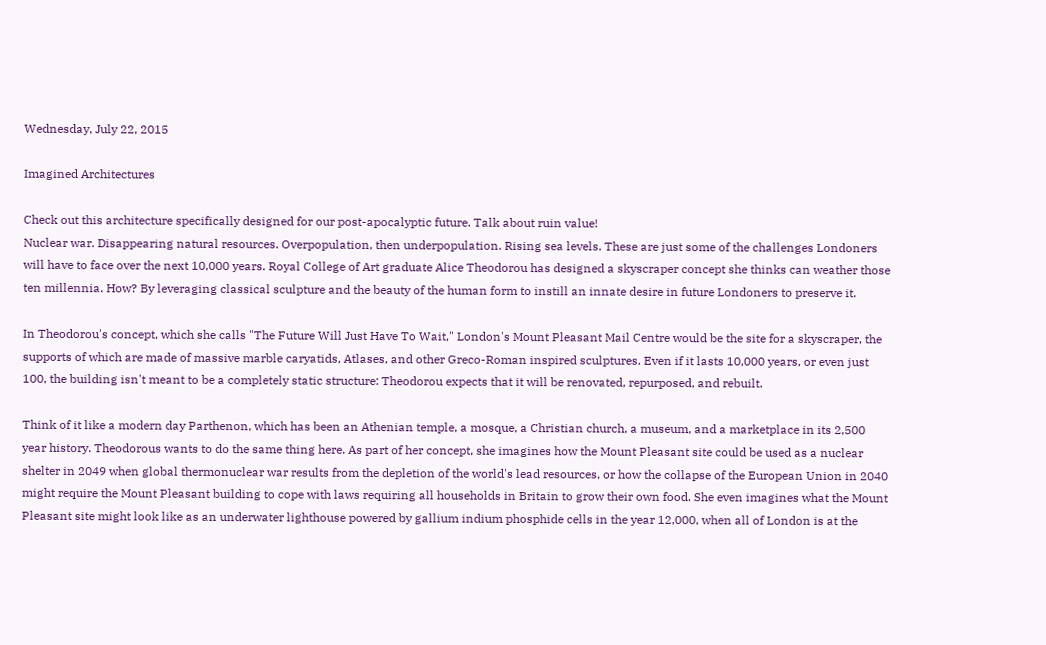Wednesday, July 22, 2015

Imagined Architectures

Check out this architecture specifically designed for our post-apocalyptic future. Talk about ruin value!
Nuclear war. Disappearing natural resources. Overpopulation, then underpopulation. Rising sea levels. These are just some of the challenges Londoners will have to face over the next 10,000 years. Royal College of Art graduate Alice Theodorou has designed a skyscraper concept she thinks can weather those ten millennia. How? By leveraging classical sculpture and the beauty of the human form to instill an innate desire in future Londoners to preserve it.

In Theodorou's concept, which she calls "The Future Will Just Have To Wait," London's Mount Pleasant Mail Centre would be the site for a skyscraper, the supports of which are made of massive marble caryatids, Atlases, and other Greco-Roman inspired sculptures. Even if it lasts 10,000 years, or even just 100, the building isn't meant to be a completely static structure: Theodorou expects that it will be renovated, repurposed, and rebuilt.

Think of it like a modern day Parthenon, which has been an Athenian temple, a mosque, a Christian church, a museum, and a marketplace in its 2,500 year history. Theodorous wants to do the same thing here. As part of her concept, she imagines how the Mount Pleasant site could be used as a nuclear shelter in 2049 when global thermonuclear war results from the depletion of the world's lead resources, or how the collapse of the European Union in 2040 might require the Mount Pleasant building to cope with laws requiring all households in Britain to grow their own food. She even imagines what the Mount Pleasant site might look like as an underwater lighthouse powered by gallium indium phosphide cells in the year 12,000, when all of London is at the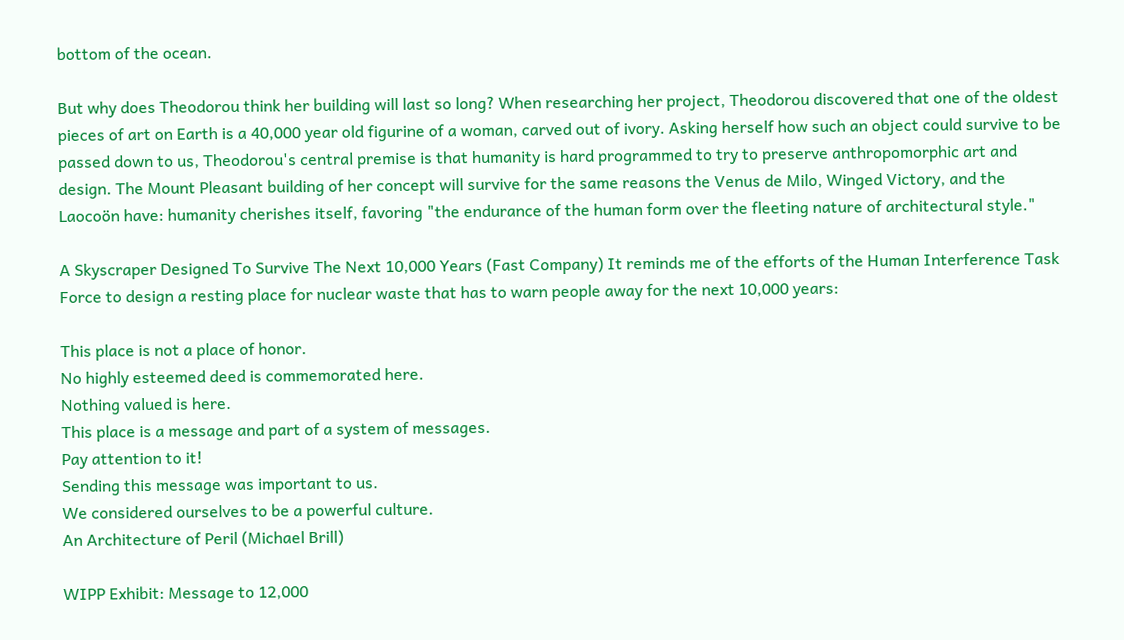bottom of the ocean.

But why does Theodorou think her building will last so long? When researching her project, Theodorou discovered that one of the oldest pieces of art on Earth is a 40,000 year old figurine of a woman, carved out of ivory. Asking herself how such an object could survive to be passed down to us, Theodorou's central premise is that humanity is hard programmed to try to preserve anthropomorphic art and design. The Mount Pleasant building of her concept will survive for the same reasons the Venus de Milo, Winged Victory, and the Laocoön have: humanity cherishes itself, favoring "the endurance of the human form over the fleeting nature of architectural style."

A Skyscraper Designed To Survive The Next 10,000 Years (Fast Company) It reminds me of the efforts of the Human Interference Task Force to design a resting place for nuclear waste that has to warn people away for the next 10,000 years:

This place is not a place of honor.
No highly esteemed deed is commemorated here.
Nothing valued is here.
This place is a message and part of a system of messages.
Pay attention to it!
Sending this message was important to us.
We considered ourselves to be a powerful culture.
An Architecture of Peril (Michael Brill)

WIPP Exhibit: Message to 12,000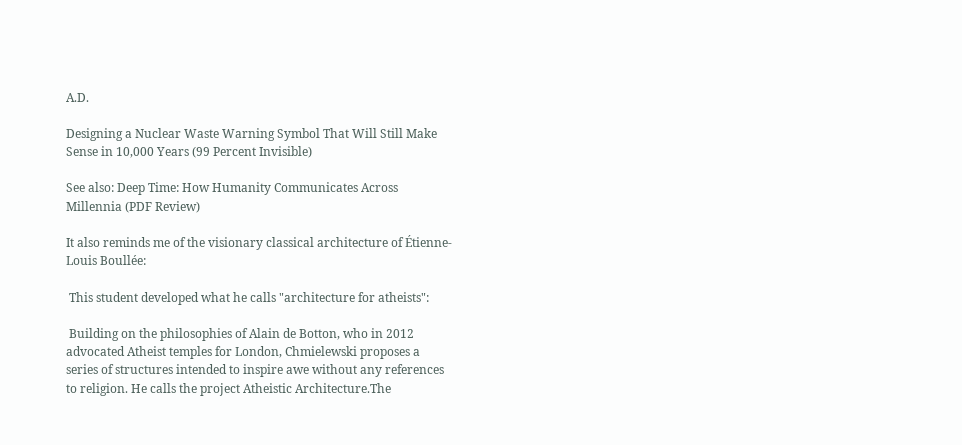A.D.

Designing a Nuclear Waste Warning Symbol That Will Still Make Sense in 10,000 Years (99 Percent Invisible)

See also: Deep Time: How Humanity Communicates Across Millennia (PDF Review)

It also reminds me of the visionary classical architecture of Étienne-Louis Boullée:

 This student developed what he calls "architecture for atheists":

 Building on the philosophies of Alain de Botton, who in 2012 advocated Atheist temples for London, Chmielewski proposes a series of structures intended to inspire awe without any references to religion. He calls the project Atheistic Architecture.The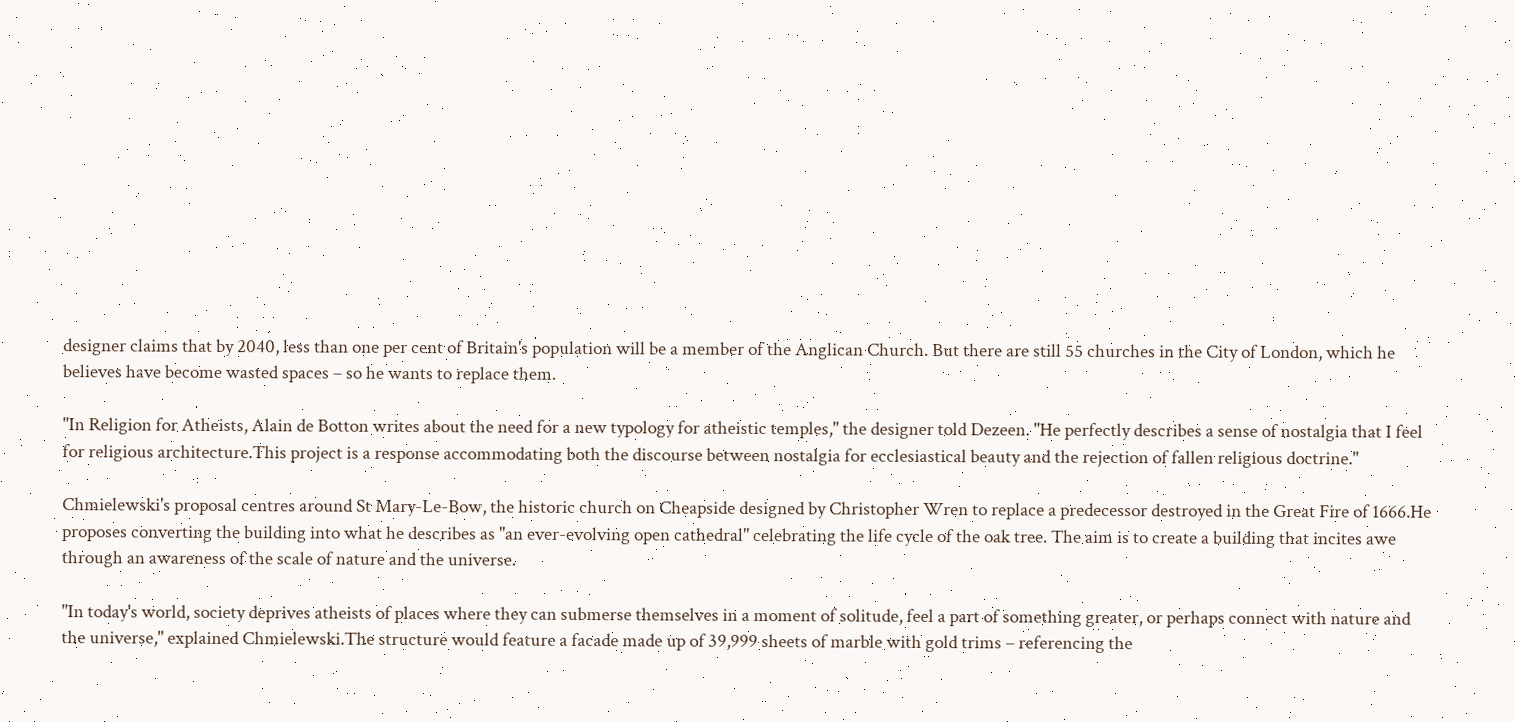designer claims that by 2040, less than one per cent of Britain's population will be a member of the Anglican Church. But there are still 55 churches in the City of London, which he believes have become wasted spaces – so he wants to replace them.

"In Religion for Atheists, Alain de Botton writes about the need for a new typology for atheistic temples," the designer told Dezeen. "He perfectly describes a sense of nostalgia that I feel for religious architecture.This project is a response accommodating both the discourse between nostalgia for ecclesiastical beauty and the rejection of fallen religious doctrine."

Chmielewski's proposal centres around St Mary-Le-Bow, the historic church on Cheapside designed by Christopher Wren to replace a predecessor destroyed in the Great Fire of 1666.He proposes converting the building into what he describes as "an ever-evolving open cathedral" celebrating the life cycle of the oak tree. The aim is to create a building that incites awe through an awareness of the scale of nature and the universe.

"In today's world, society deprives atheists of places where they can submerse themselves in a moment of solitude, feel a part of something greater, or perhaps connect with nature and the universe," explained Chmielewski.The structure would feature a facade made up of 39,999 sheets of marble with gold trims – referencing the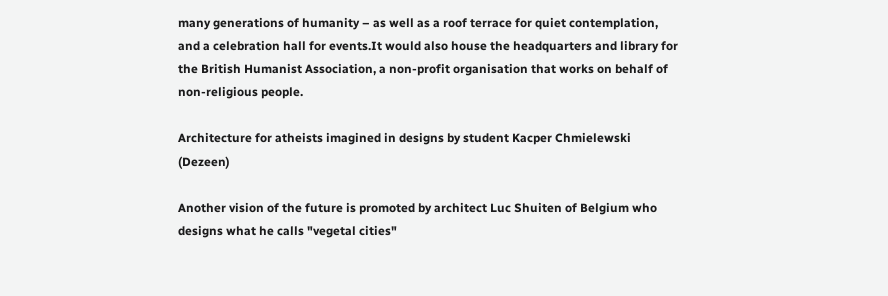many generations of humanity – as well as a roof terrace for quiet contemplation, and a celebration hall for events.It would also house the headquarters and library for the British Humanist Association, a non-profit organisation that works on behalf of non-religious people.

Architecture for atheists imagined in designs by student Kacper Chmielewski (Dezeen)

Another vision of the future is promoted by architect Luc Shuiten of Belgium who designs what he calls "vegetal cities"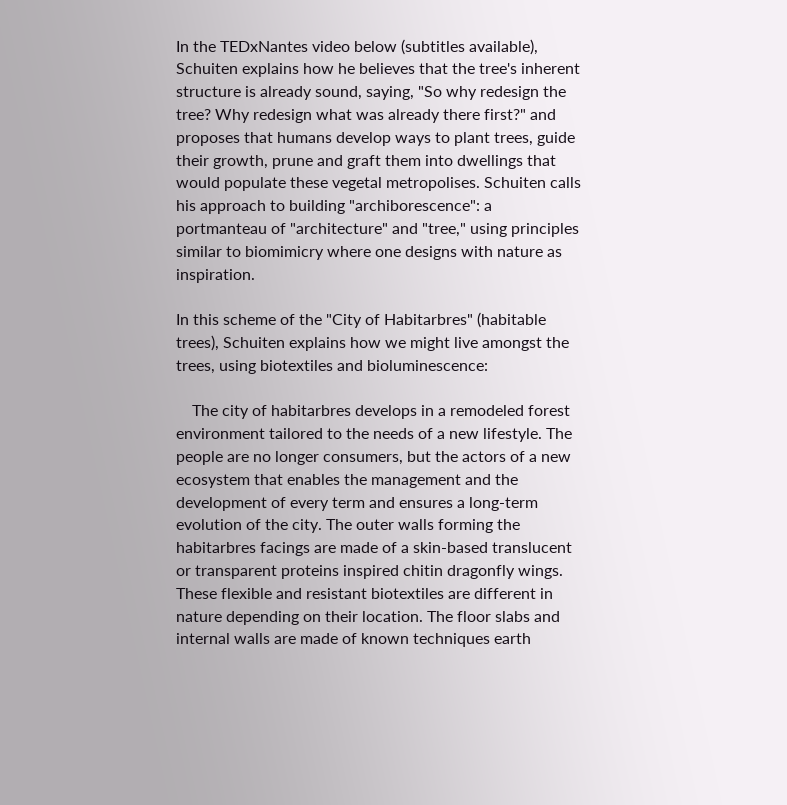In the TEDxNantes video below (subtitles available), Schuiten explains how he believes that the tree's inherent structure is already sound, saying, "So why redesign the tree? Why redesign what was already there first?" and proposes that humans develop ways to plant trees, guide their growth, prune and graft them into dwellings that would populate these vegetal metropolises. Schuiten calls his approach to building "archiborescence": a portmanteau of "architecture" and "tree," using principles similar to biomimicry where one designs with nature as inspiration.

In this scheme of the "City of Habitarbres" (habitable trees), Schuiten explains how we might live amongst the trees, using biotextiles and bioluminescence:

    The city of habitarbres develops in a remodeled forest environment tailored to the needs of a new lifestyle. The people are no longer consumers, but the actors of a new ecosystem that enables the management and the development of every term and ensures a long-term evolution of the city. The outer walls forming the habitarbres facings are made of a skin-based translucent or transparent proteins inspired chitin dragonfly wings. These flexible and resistant biotextiles are different in nature depending on their location. The floor slabs and internal walls are made of known techniques earth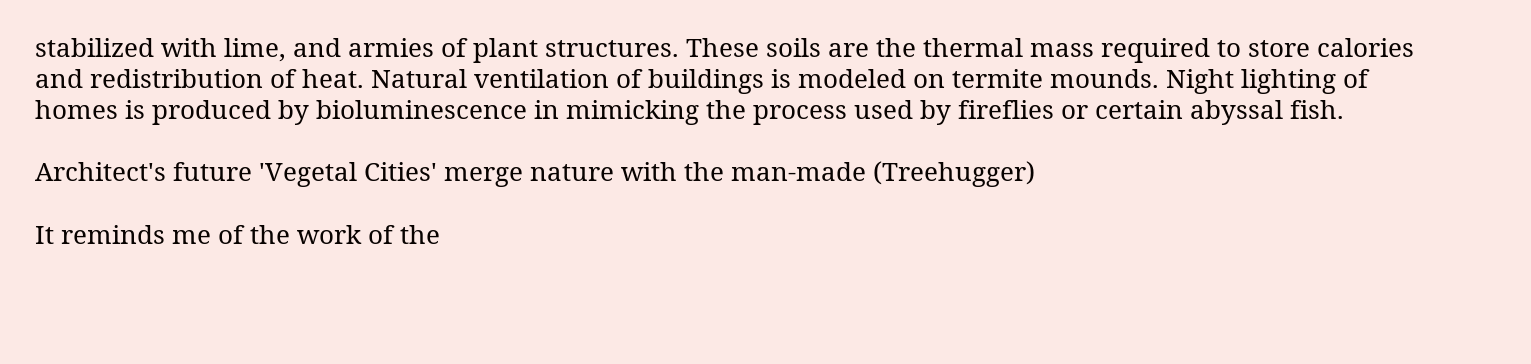stabilized with lime, and armies of plant structures. These soils are the thermal mass required to store calories and redistribution of heat. Natural ventilation of buildings is modeled on termite mounds. Night lighting of homes is produced by bioluminescence in mimicking the process used by fireflies or certain abyssal fish.

Architect's future 'Vegetal Cities' merge nature with the man-made (Treehugger)

It reminds me of the work of the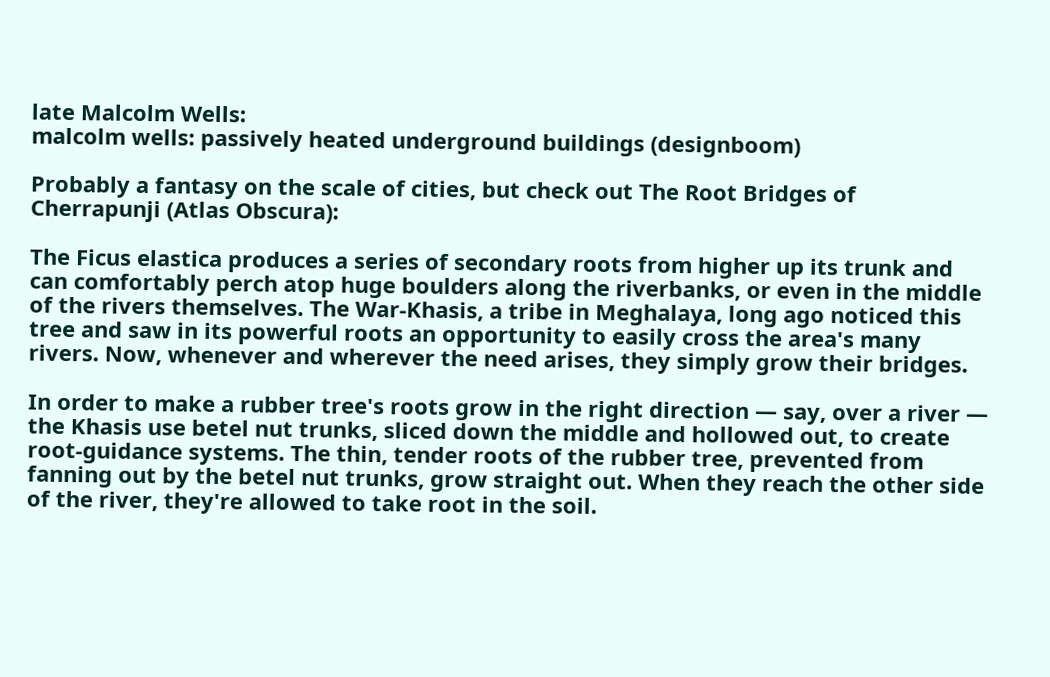late Malcolm Wells:
malcolm wells: passively heated underground buildings (designboom)

Probably a fantasy on the scale of cities, but check out The Root Bridges of Cherrapunji (Atlas Obscura):

The Ficus elastica produces a series of secondary roots from higher up its trunk and can comfortably perch atop huge boulders along the riverbanks, or even in the middle of the rivers themselves. The War-Khasis, a tribe in Meghalaya, long ago noticed this tree and saw in its powerful roots an opportunity to easily cross the area's many rivers. Now, whenever and wherever the need arises, they simply grow their bridges.

In order to make a rubber tree's roots grow in the right direction — say, over a river — the Khasis use betel nut trunks, sliced down the middle and hollowed out, to create root-guidance systems. The thin, tender roots of the rubber tree, prevented from fanning out by the betel nut trunks, grow straight out. When they reach the other side of the river, they're allowed to take root in the soil.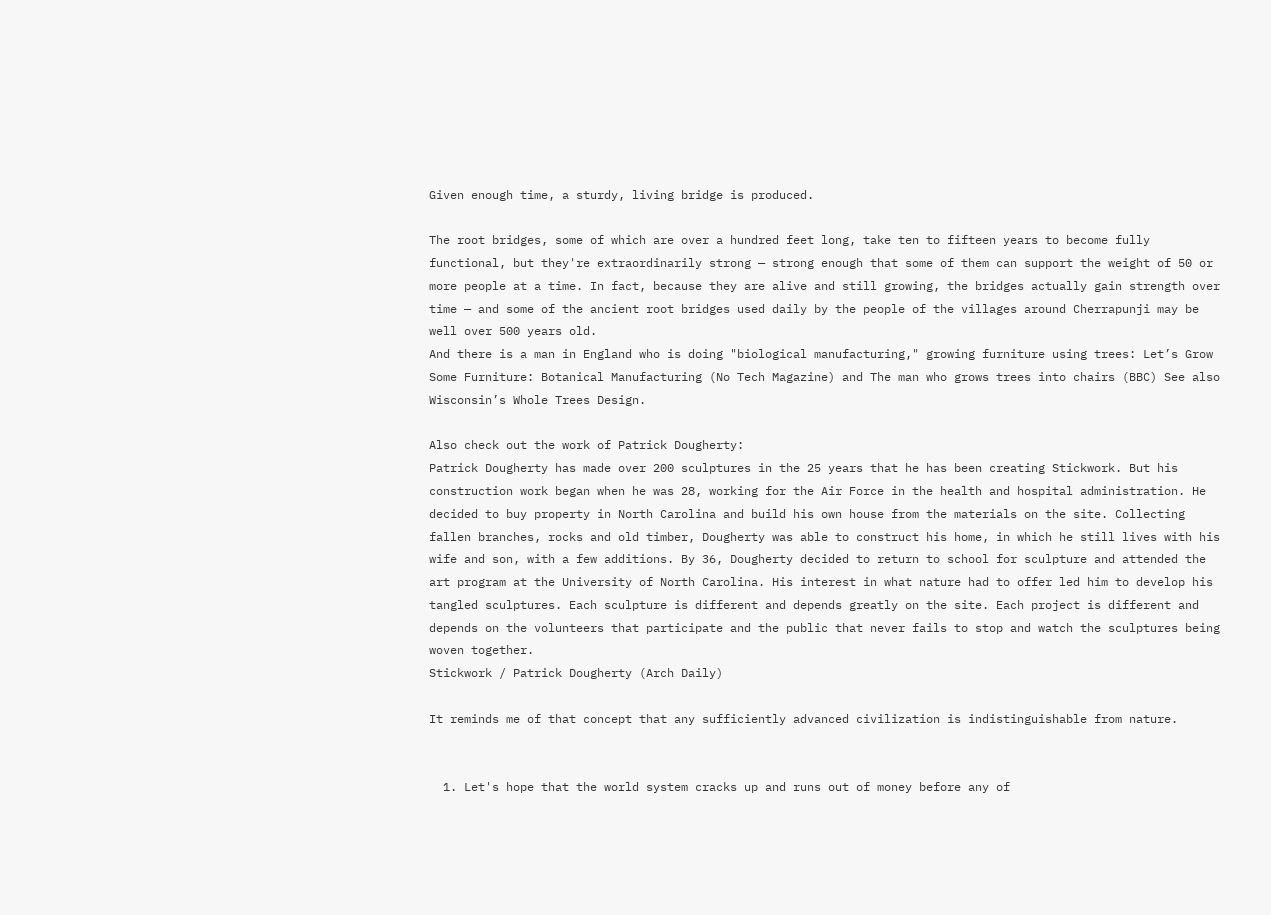Given enough time, a sturdy, living bridge is produced.

The root bridges, some of which are over a hundred feet long, take ten to fifteen years to become fully functional, but they're extraordinarily strong — strong enough that some of them can support the weight of 50 or more people at a time. In fact, because they are alive and still growing, the bridges actually gain strength over time — and some of the ancient root bridges used daily by the people of the villages around Cherrapunji may be well over 500 years old.
And there is a man in England who is doing "biological manufacturing," growing furniture using trees: Let’s Grow Some Furniture: Botanical Manufacturing (No Tech Magazine) and The man who grows trees into chairs (BBC) See also Wisconsin’s Whole Trees Design.

Also check out the work of Patrick Dougherty:
Patrick Dougherty has made over 200 sculptures in the 25 years that he has been creating Stickwork. But his construction work began when he was 28, working for the Air Force in the health and hospital administration. He decided to buy property in North Carolina and build his own house from the materials on the site. Collecting fallen branches, rocks and old timber, Dougherty was able to construct his home, in which he still lives with his wife and son, with a few additions. By 36, Dougherty decided to return to school for sculpture and attended the art program at the University of North Carolina. His interest in what nature had to offer led him to develop his tangled sculptures. Each sculpture is different and depends greatly on the site. Each project is different and depends on the volunteers that participate and the public that never fails to stop and watch the sculptures being woven together.
Stickwork / Patrick Dougherty (Arch Daily)

It reminds me of that concept that any sufficiently advanced civilization is indistinguishable from nature.


  1. Let's hope that the world system cracks up and runs out of money before any of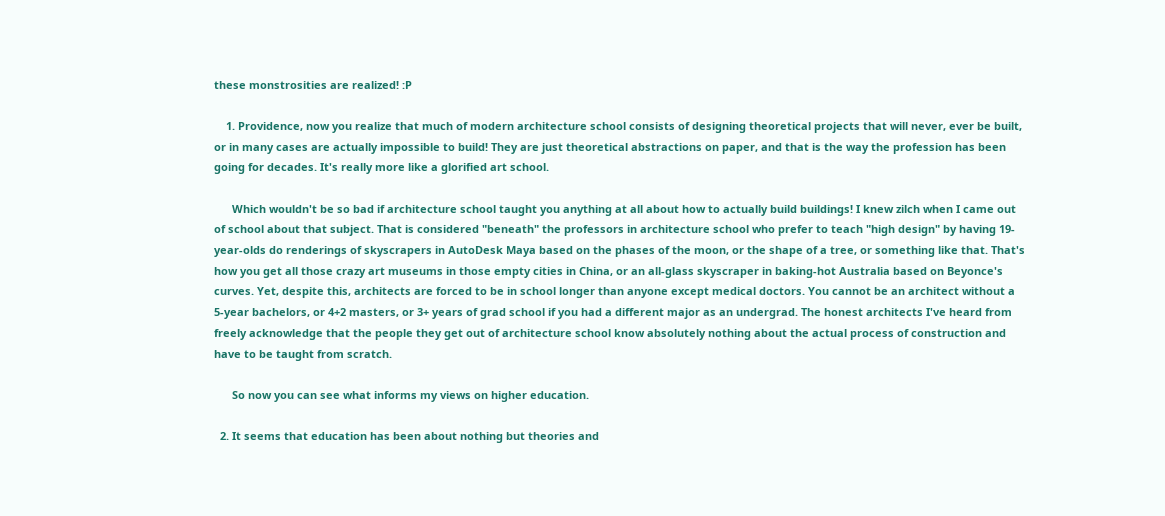these monstrosities are realized! :P

    1. Providence, now you realize that much of modern architecture school consists of designing theoretical projects that will never, ever be built, or in many cases are actually impossible to build! They are just theoretical abstractions on paper, and that is the way the profession has been going for decades. It's really more like a glorified art school.

      Which wouldn't be so bad if architecture school taught you anything at all about how to actually build buildings! I knew zilch when I came out of school about that subject. That is considered "beneath" the professors in architecture school who prefer to teach "high design" by having 19-year-olds do renderings of skyscrapers in AutoDesk Maya based on the phases of the moon, or the shape of a tree, or something like that. That's how you get all those crazy art museums in those empty cities in China, or an all-glass skyscraper in baking-hot Australia based on Beyonce's curves. Yet, despite this, architects are forced to be in school longer than anyone except medical doctors. You cannot be an architect without a 5-year bachelors, or 4+2 masters, or 3+ years of grad school if you had a different major as an undergrad. The honest architects I've heard from freely acknowledge that the people they get out of architecture school know absolutely nothing about the actual process of construction and have to be taught from scratch.

      So now you can see what informs my views on higher education.

  2. It seems that education has been about nothing but theories and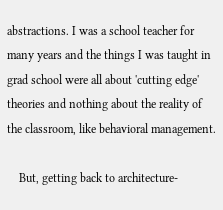abstractions. I was a school teacher for many years and the things I was taught in grad school were all about 'cutting edge' theories and nothing about the reality of the classroom, like behavioral management.

    But, getting back to architecture-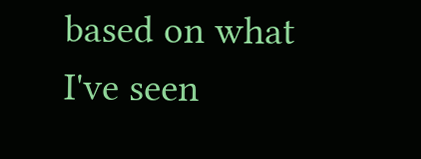based on what I've seen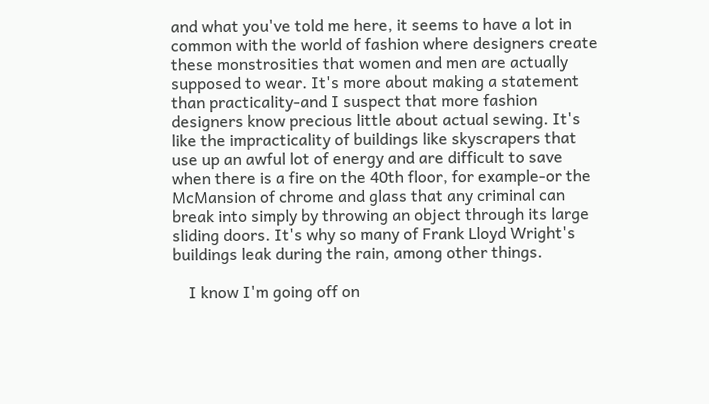and what you've told me here, it seems to have a lot in common with the world of fashion where designers create these monstrosities that women and men are actually supposed to wear. It's more about making a statement than practicality-and I suspect that more fashion designers know precious little about actual sewing. It's like the impracticality of buildings like skyscrapers that use up an awful lot of energy and are difficult to save when there is a fire on the 40th floor, for example-or the McMansion of chrome and glass that any criminal can break into simply by throwing an object through its large sliding doors. It's why so many of Frank Lloyd Wright's buildings leak during the rain, among other things.

    I know I'm going off on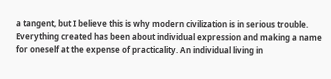a tangent, but I believe this is why modern civilization is in serious trouble. Everything created has been about individual expression and making a name for oneself at the expense of practicality. An individual living in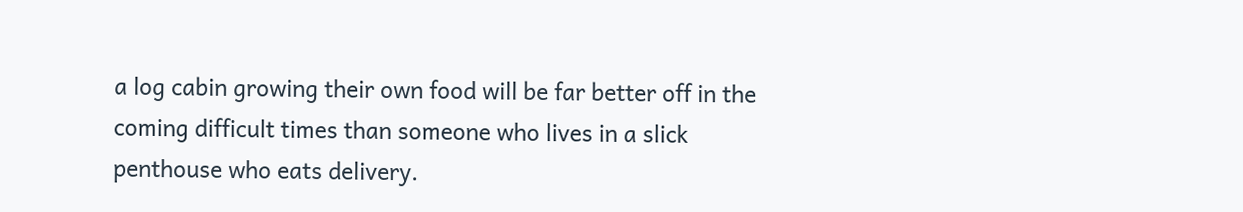a log cabin growing their own food will be far better off in the coming difficult times than someone who lives in a slick penthouse who eats delivery.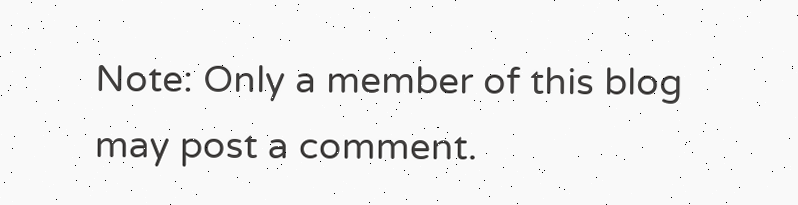Note: Only a member of this blog may post a comment.